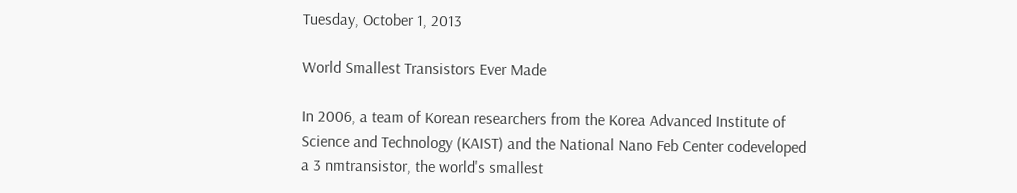Tuesday, October 1, 2013

World Smallest Transistors Ever Made

In 2006, a team of Korean researchers from the Korea Advanced Institute of Science and Technology (KAIST) and the National Nano Feb Center codeveloped a 3 nmtransistor, the world's smallest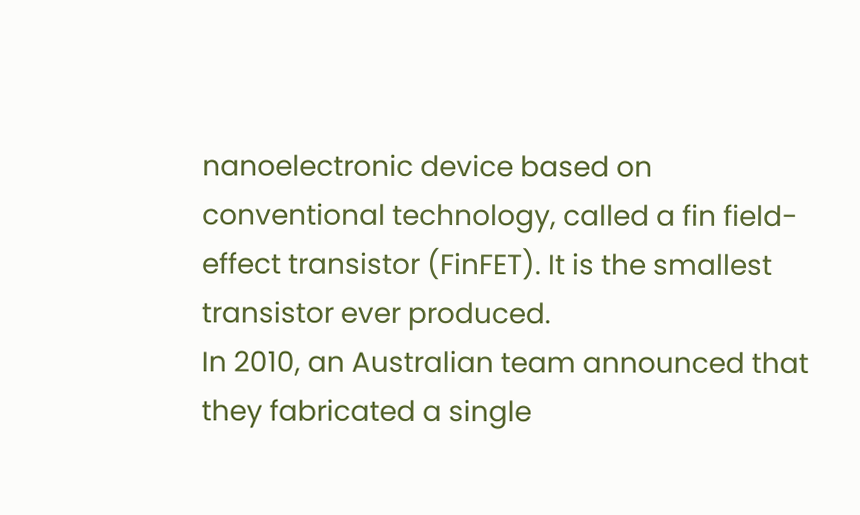nanoelectronic device based on conventional technology, called a fin field-effect transistor (FinFET). It is the smallest transistor ever produced.
In 2010, an Australian team announced that they fabricated a single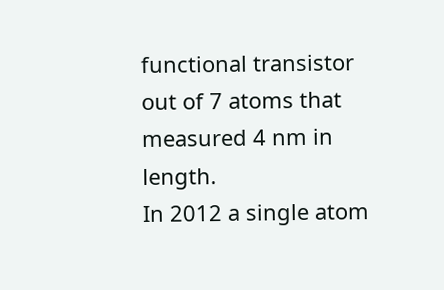functional transistor out of 7 atoms that measured 4 nm in length.
In 2012 a single atom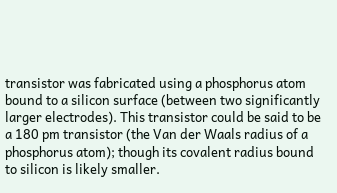transistor was fabricated using a phosphorus atom bound to a silicon surface (between two significantly larger electrodes). This transistor could be said to be a 180 pm transistor (the Van der Waals radius of a phosphorus atom); though its covalent radius bound to silicon is likely smaller.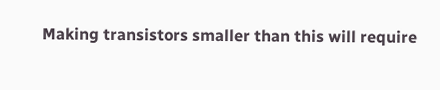Making transistors smaller than this will require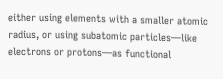either using elements with a smaller atomic radius, or using subatomic particles—like electrons or protons—as functional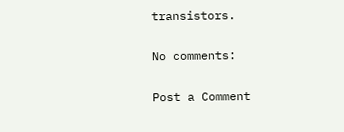transistors.

No comments:

Post a Comment